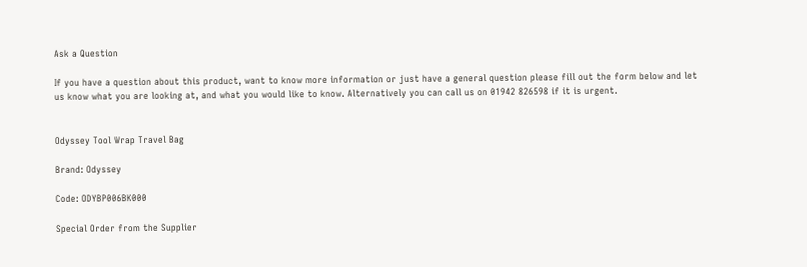Ask a Question

If you have a question about this product, want to know more information or just have a general question please fill out the form below and let us know what you are looking at, and what you would like to know. Alternatively you can call us on 01942 826598 if it is urgent.


Odyssey Tool Wrap Travel Bag

Brand: Odyssey

Code: ODYBP006BK000

Special Order from the Supplier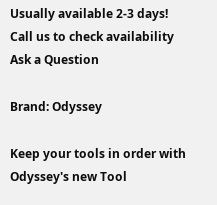Usually available 2-3 days!
Call us to check availability
Ask a Question

Brand: Odyssey

Keep your tools in order with Odyssey's new Tool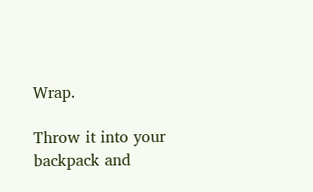Wrap.

Throw it into your backpack and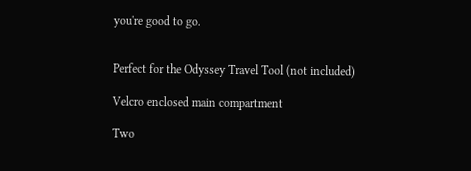you're good to go.


Perfect for the Odyssey Travel Tool (not included)

Velcro enclosed main compartment

Two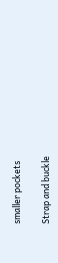smaller pockets

Strap and buckle